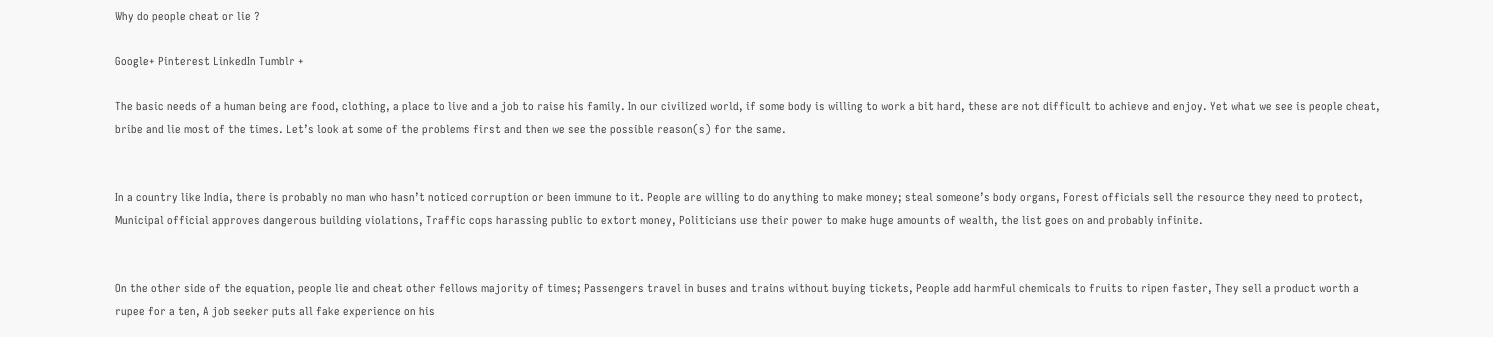Why do people cheat or lie ?

Google+ Pinterest LinkedIn Tumblr +

The basic needs of a human being are food, clothing, a place to live and a job to raise his family. In our civilized world, if some body is willing to work a bit hard, these are not difficult to achieve and enjoy. Yet what we see is people cheat, bribe and lie most of the times. Let’s look at some of the problems first and then we see the possible reason(s) for the same.


In a country like India, there is probably no man who hasn’t noticed corruption or been immune to it. People are willing to do anything to make money; steal someone’s body organs, Forest officials sell the resource they need to protect, Municipal official approves dangerous building violations, Traffic cops harassing public to extort money, Politicians use their power to make huge amounts of wealth, the list goes on and probably infinite.


On the other side of the equation, people lie and cheat other fellows majority of times; Passengers travel in buses and trains without buying tickets, People add harmful chemicals to fruits to ripen faster, They sell a product worth a rupee for a ten, A job seeker puts all fake experience on his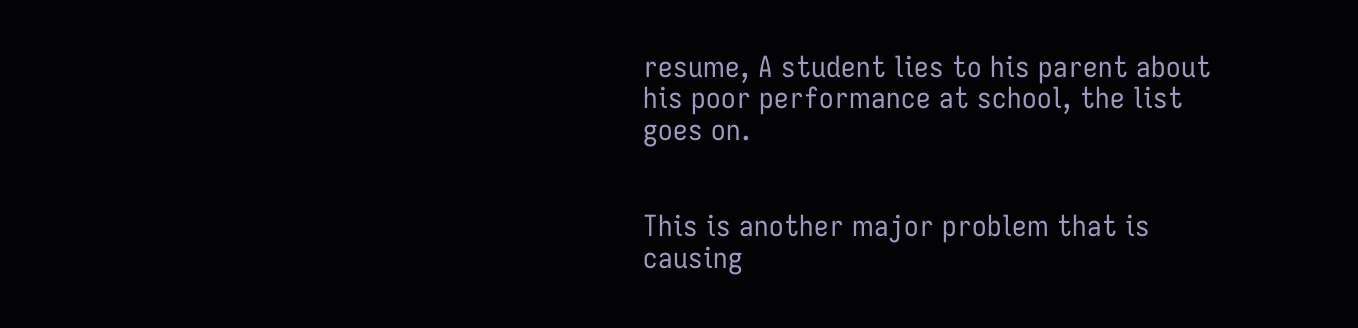resume, A student lies to his parent about his poor performance at school, the list goes on.


This is another major problem that is causing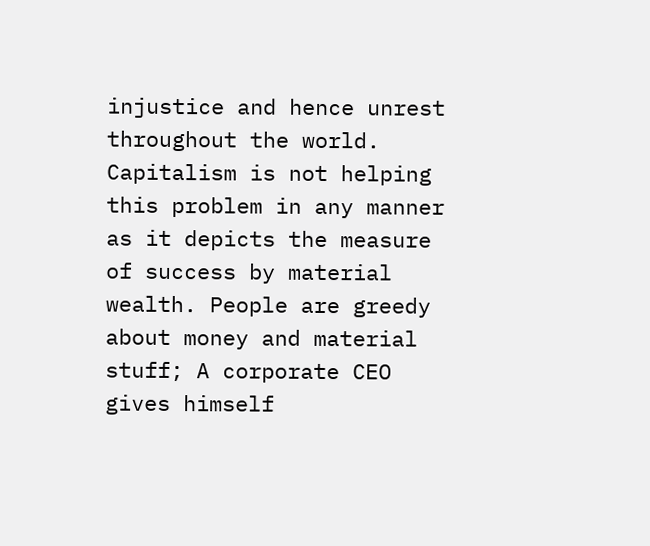injustice and hence unrest throughout the world. Capitalism is not helping this problem in any manner as it depicts the measure of success by material wealth. People are greedy about money and material stuff; A corporate CEO gives himself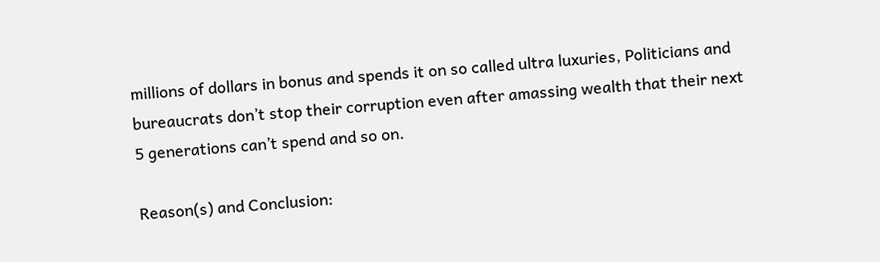millions of dollars in bonus and spends it on so called ultra luxuries, Politicians and bureaucrats don’t stop their corruption even after amassing wealth that their next 5 generations can’t spend and so on.

Reason(s) and Conclusion: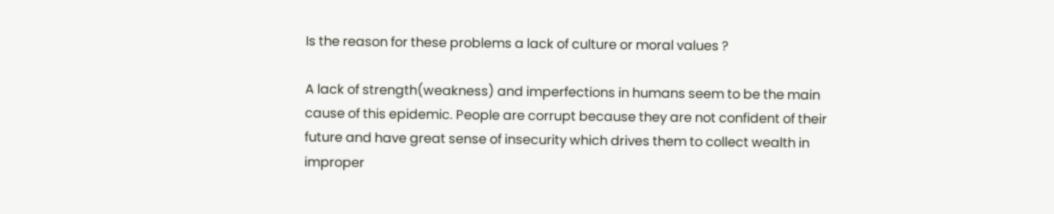Is the reason for these problems a lack of culture or moral values ?

A lack of strength(weakness) and imperfections in humans seem to be the main cause of this epidemic. People are corrupt because they are not confident of their future and have great sense of insecurity which drives them to collect wealth in improper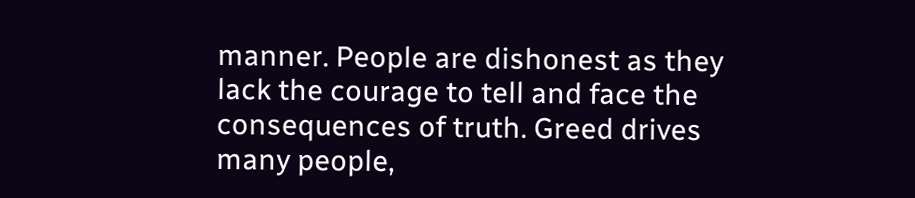manner. People are dishonest as they lack the courage to tell and face the consequences of truth. Greed drives many people,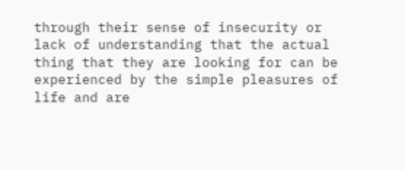through their sense of insecurity or lack of understanding that the actual thing that they are looking for can be experienced by the simple pleasures of life and are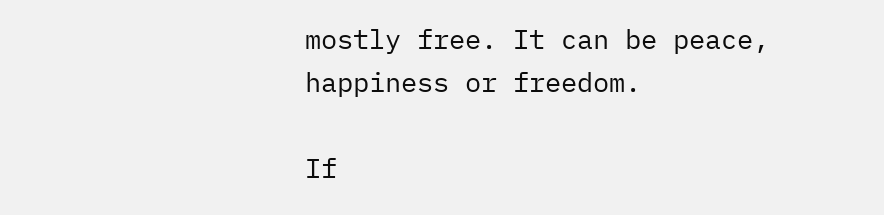mostly free. It can be peace, happiness or freedom.

If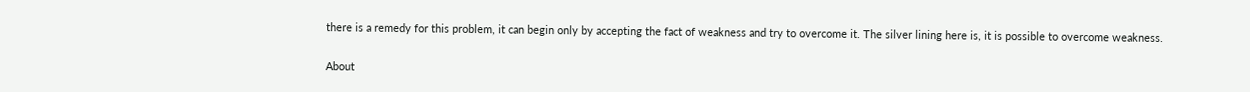there is a remedy for this problem, it can begin only by accepting the fact of weakness and try to overcome it. The silver lining here is, it is possible to overcome weakness.


About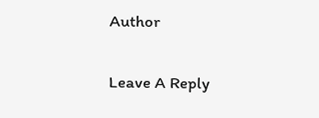Author

Leave A Reply